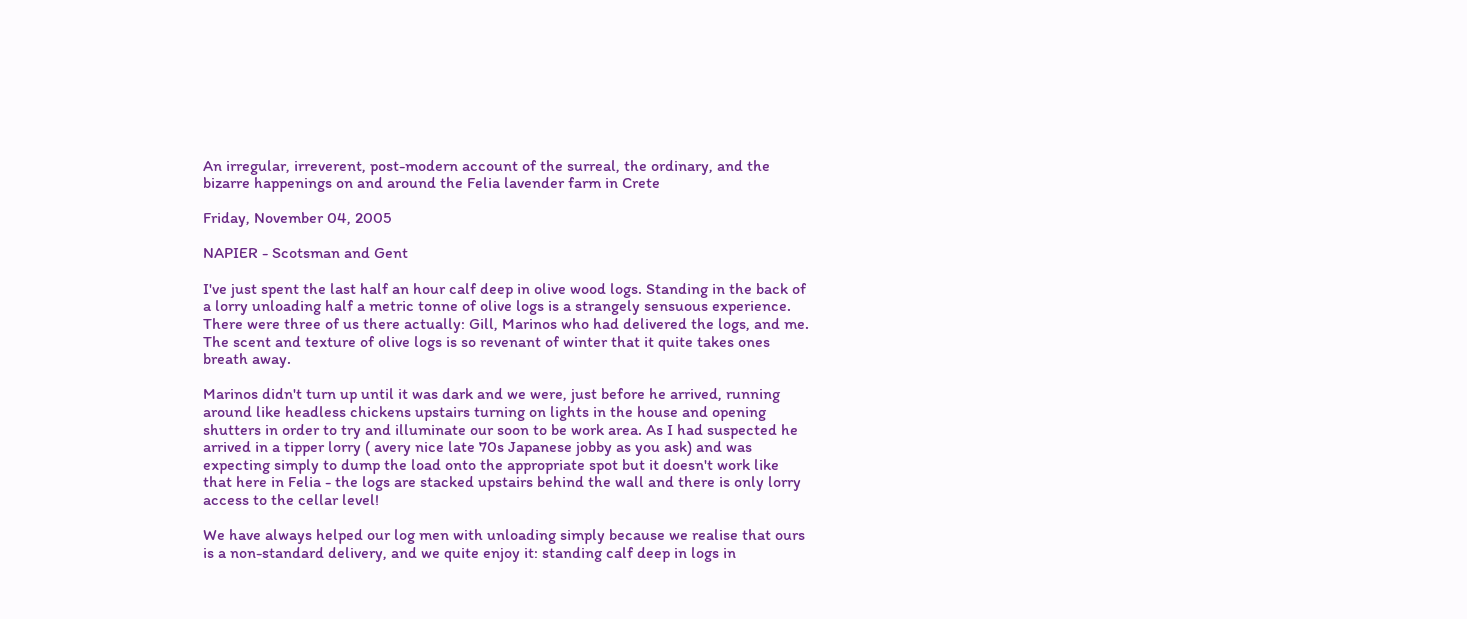An irregular, irreverent, post-modern account of the surreal, the ordinary, and the bizarre happenings on and around the Felia lavender farm in Crete

Friday, November 04, 2005

NAPIER - Scotsman and Gent

I've just spent the last half an hour calf deep in olive wood logs. Standing in the back of a lorry unloading half a metric tonne of olive logs is a strangely sensuous experience. There were three of us there actually: Gill, Marinos who had delivered the logs, and me. The scent and texture of olive logs is so revenant of winter that it quite takes ones breath away.

Marinos didn't turn up until it was dark and we were, just before he arrived, running around like headless chickens upstairs turning on lights in the house and opening shutters in order to try and illuminate our soon to be work area. As I had suspected he arrived in a tipper lorry ( avery nice late 70s Japanese jobby as you ask) and was expecting simply to dump the load onto the appropriate spot but it doesn't work like that here in Felia - the logs are stacked upstairs behind the wall and there is only lorry access to the cellar level!

We have always helped our log men with unloading simply because we realise that ours is a non-standard delivery, and we quite enjoy it: standing calf deep in logs in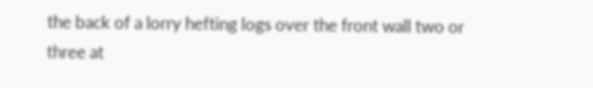the back of a lorry hefting logs over the front wall two or three at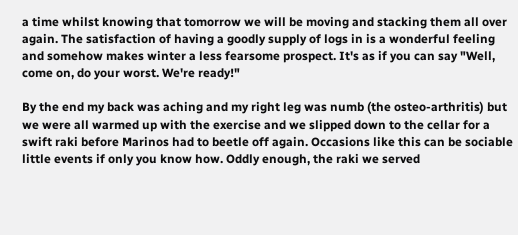a time whilst knowing that tomorrow we will be moving and stacking them all over again. The satisfaction of having a goodly supply of logs in is a wonderful feeling and somehow makes winter a less fearsome prospect. It's as if you can say "Well, come on, do your worst. We're ready!"

By the end my back was aching and my right leg was numb (the osteo-arthritis) but we were all warmed up with the exercise and we slipped down to the cellar for a swift raki before Marinos had to beetle off again. Occasions like this can be sociable little events if only you know how. Oddly enough, the raki we served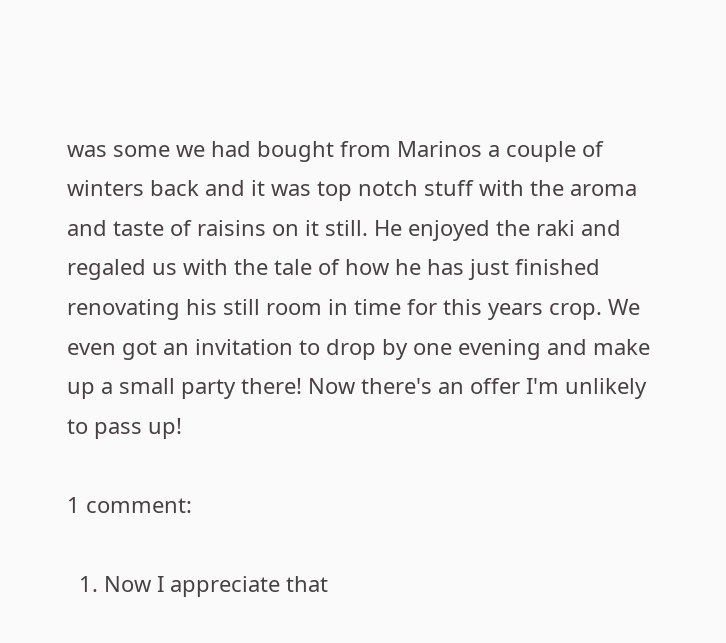was some we had bought from Marinos a couple of winters back and it was top notch stuff with the aroma and taste of raisins on it still. He enjoyed the raki and regaled us with the tale of how he has just finished renovating his still room in time for this years crop. We even got an invitation to drop by one evening and make up a small party there! Now there's an offer I'm unlikely to pass up!

1 comment:

  1. Now I appreciate that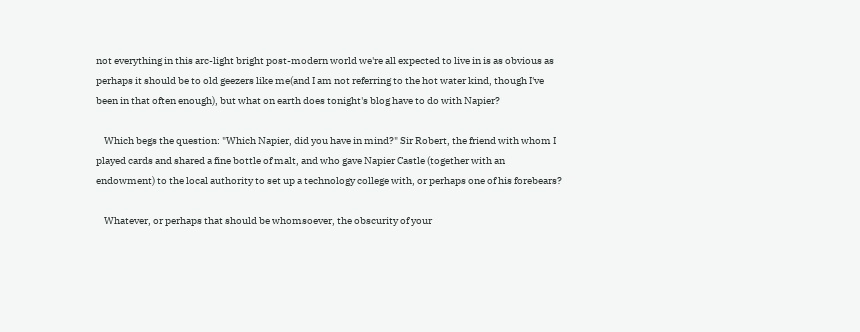not everything in this arc-light bright post-modern world we're all expected to live in is as obvious as perhaps it should be to old geezers like me(and I am not referring to the hot water kind, though I've been in that often enough), but what on earth does tonight's blog have to do with Napier?

    Which begs the question: "Which Napier, did you have in mind?" Sir Robert, the friend with whom I played cards and shared a fine bottle of malt, and who gave Napier Castle (together with an endowment) to the local authority to set up a technology college with, or perhaps one of his forebears?

    Whatever, or perhaps that should be whomsoever, the obscurity of your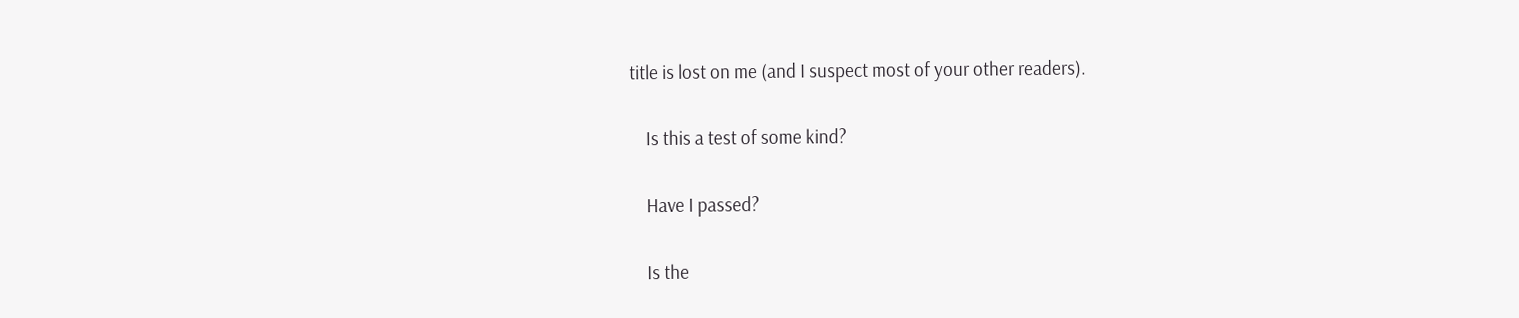title is lost on me (and I suspect most of your other readers).

    Is this a test of some kind?

    Have I passed?

    Is the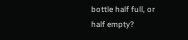bottle half full, or half empty?